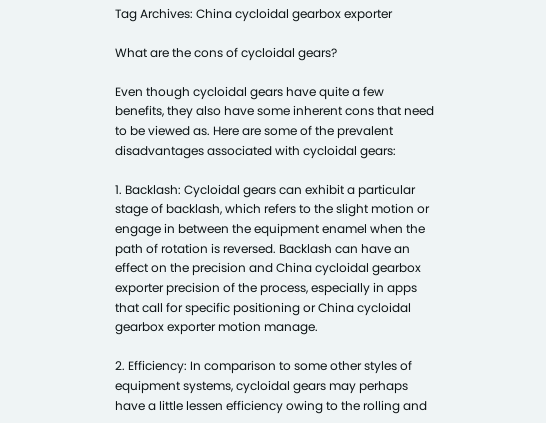Tag Archives: China cycloidal gearbox exporter

What are the cons of cycloidal gears?

Even though cycloidal gears have quite a few benefits, they also have some inherent cons that need to be viewed as. Here are some of the prevalent disadvantages associated with cycloidal gears:

1. Backlash: Cycloidal gears can exhibit a particular stage of backlash, which refers to the slight motion or engage in between the equipment enamel when the path of rotation is reversed. Backlash can have an effect on the precision and China cycloidal gearbox exporter precision of the process, especially in apps that call for specific positioning or China cycloidal gearbox exporter motion manage.

2. Efficiency: In comparison to some other styles of equipment systems, cycloidal gears may perhaps have a little lessen efficiency owing to the rolling and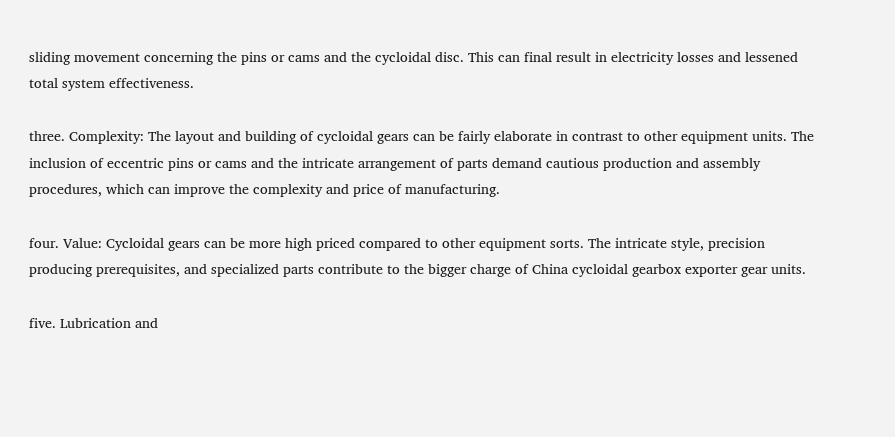sliding movement concerning the pins or cams and the cycloidal disc. This can final result in electricity losses and lessened total system effectiveness.

three. Complexity: The layout and building of cycloidal gears can be fairly elaborate in contrast to other equipment units. The inclusion of eccentric pins or cams and the intricate arrangement of parts demand cautious production and assembly procedures, which can improve the complexity and price of manufacturing.

four. Value: Cycloidal gears can be more high priced compared to other equipment sorts. The intricate style, precision producing prerequisites, and specialized parts contribute to the bigger charge of China cycloidal gearbox exporter gear units.

five. Lubrication and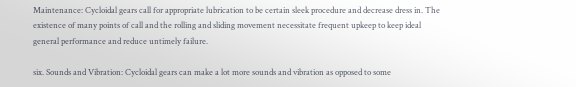Maintenance: Cycloidal gears call for appropriate lubrication to be certain sleek procedure and decrease dress in. The existence of many points of call and the rolling and sliding movement necessitate frequent upkeep to keep ideal general performance and reduce untimely failure.

six. Sounds and Vibration: Cycloidal gears can make a lot more sounds and vibration as opposed to some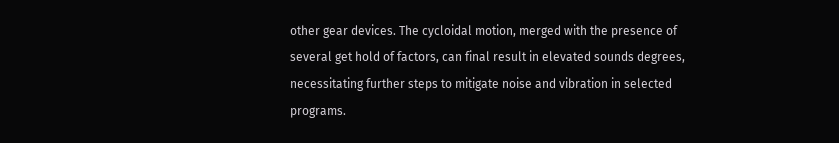other gear devices. The cycloidal motion, merged with the presence of several get hold of factors, can final result in elevated sounds degrees, necessitating further steps to mitigate noise and vibration in selected programs.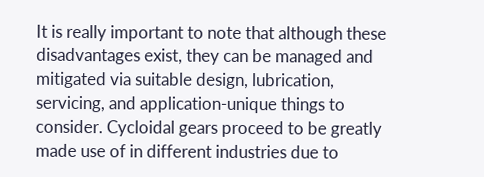It is really important to note that although these disadvantages exist, they can be managed and mitigated via suitable design, lubrication, servicing, and application-unique things to consider. Cycloidal gears proceed to be greatly made use of in different industries due to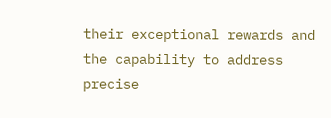their exceptional rewards and the capability to address precise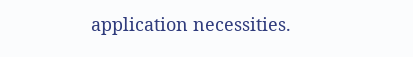application necessities.